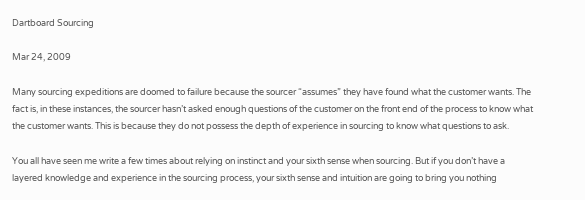Dartboard Sourcing

Mar 24, 2009

Many sourcing expeditions are doomed to failure because the sourcer “assumes” they have found what the customer wants. The fact is, in these instances, the sourcer hasn’t asked enough questions of the customer on the front end of the process to know what the customer wants. This is because they do not possess the depth of experience in sourcing to know what questions to ask.

You all have seen me write a few times about relying on instinct and your sixth sense when sourcing. But if you don’t have a layered knowledge and experience in the sourcing process, your sixth sense and intuition are going to bring you nothing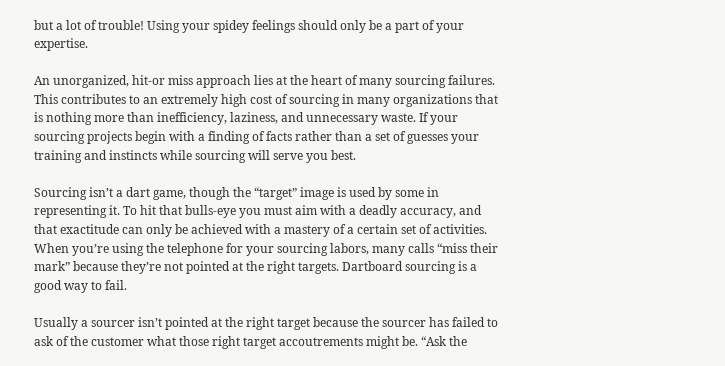but a lot of trouble! Using your spidey feelings should only be a part of your expertise.

An unorganized, hit-or miss approach lies at the heart of many sourcing failures. This contributes to an extremely high cost of sourcing in many organizations that is nothing more than inefficiency, laziness, and unnecessary waste. If your sourcing projects begin with a finding of facts rather than a set of guesses your training and instincts while sourcing will serve you best.

Sourcing isn’t a dart game, though the “target” image is used by some in representing it. To hit that bulls-eye you must aim with a deadly accuracy, and that exactitude can only be achieved with a mastery of a certain set of activities. When you’re using the telephone for your sourcing labors, many calls “miss their mark” because they’re not pointed at the right targets. Dartboard sourcing is a good way to fail.

Usually a sourcer isn’t pointed at the right target because the sourcer has failed to ask of the customer what those right target accoutrements might be. “Ask the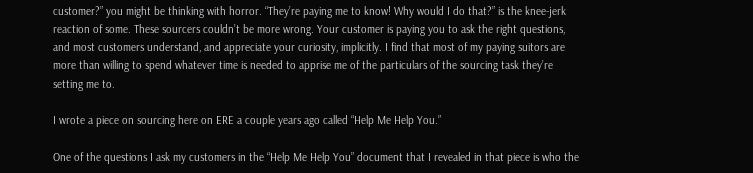customer?” you might be thinking with horror. “They’re paying me to know! Why would I do that?” is the knee-jerk reaction of some. These sourcers couldn’t be more wrong. Your customer is paying you to ask the right questions, and most customers understand, and appreciate your curiosity, implicitly. I find that most of my paying suitors are more than willing to spend whatever time is needed to apprise me of the particulars of the sourcing task they’re setting me to.

I wrote a piece on sourcing here on ERE a couple years ago called “Help Me Help You.”

One of the questions I ask my customers in the “Help Me Help You” document that I revealed in that piece is who the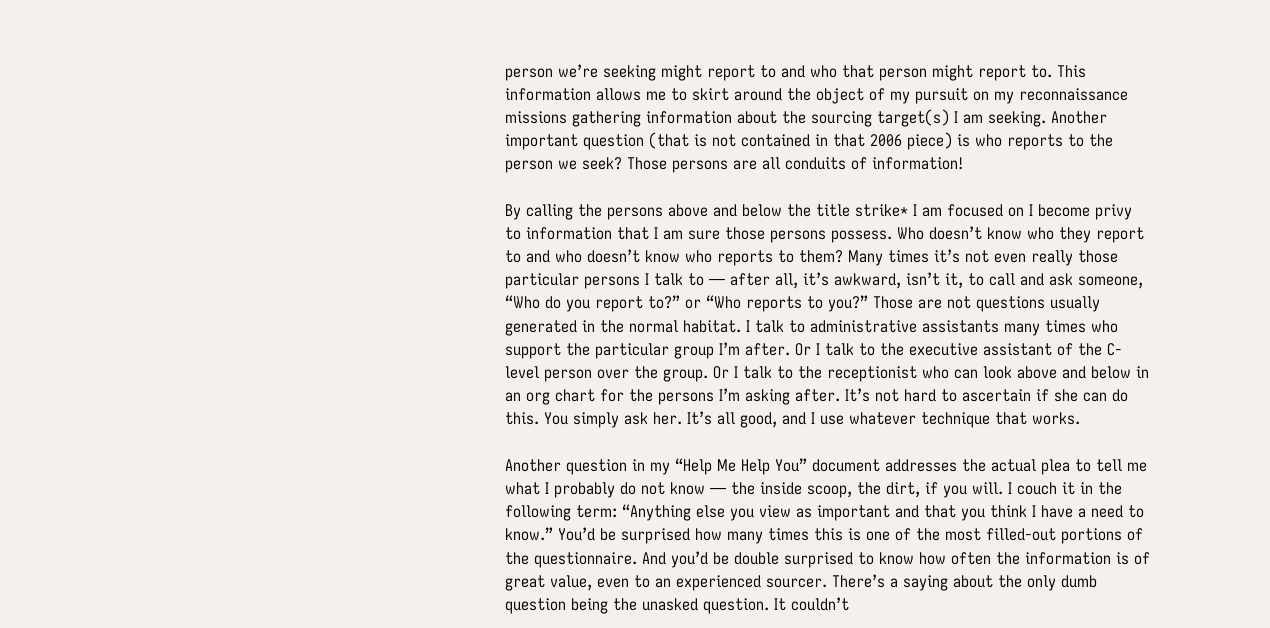person we’re seeking might report to and who that person might report to. This information allows me to skirt around the object of my pursuit on my reconnaissance missions gathering information about the sourcing target(s) I am seeking. Another important question (that is not contained in that 2006 piece) is who reports to the person we seek? Those persons are all conduits of information!

By calling the persons above and below the title strike* I am focused on I become privy to information that I am sure those persons possess. Who doesn’t know who they report to and who doesn’t know who reports to them? Many times it’s not even really those particular persons I talk to — after all, it’s awkward, isn’t it, to call and ask someone, “Who do you report to?” or “Who reports to you?” Those are not questions usually generated in the normal habitat. I talk to administrative assistants many times who support the particular group I’m after. Or I talk to the executive assistant of the C-level person over the group. Or I talk to the receptionist who can look above and below in an org chart for the persons I’m asking after. It’s not hard to ascertain if she can do this. You simply ask her. It’s all good, and I use whatever technique that works.

Another question in my “Help Me Help You” document addresses the actual plea to tell me what I probably do not know — the inside scoop, the dirt, if you will. I couch it in the following term: “Anything else you view as important and that you think I have a need to know.” You’d be surprised how many times this is one of the most filled-out portions of the questionnaire. And you’d be double surprised to know how often the information is of great value, even to an experienced sourcer. There’s a saying about the only dumb question being the unasked question. It couldn’t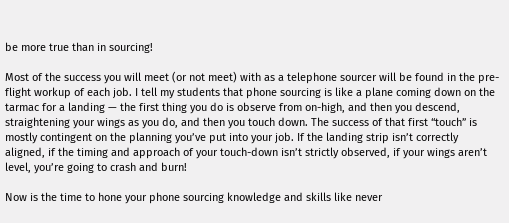be more true than in sourcing!

Most of the success you will meet (or not meet) with as a telephone sourcer will be found in the pre-flight workup of each job. I tell my students that phone sourcing is like a plane coming down on the tarmac for a landing — the first thing you do is observe from on-high, and then you descend, straightening your wings as you do, and then you touch down. The success of that first “touch” is mostly contingent on the planning you’ve put into your job. If the landing strip isn’t correctly aligned, if the timing and approach of your touch-down isn’t strictly observed, if your wings aren’t level, you’re going to crash and burn!

Now is the time to hone your phone sourcing knowledge and skills like never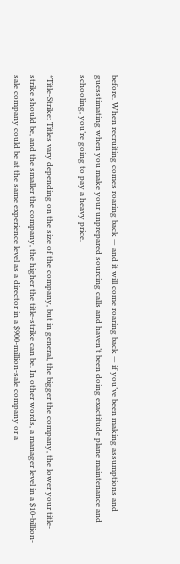before. When recruiting comes roaring back — and it will come roaring back — if you’ve been making assumptions and guesstimating when you make your unprepared sourcing calls and haven’t been doing exactitude plane maintenance and schooling, you’re going to pay a heavy price.

*Title-Strike: Titles vary depending on the size of the company, but in general, the bigger the company, the lower your title-strike should be, and the smaller the company, the higher the title-strike can be. In other words, a manager level in a $10-billion-sale company could be at the same experience level as a director in a $900-million-sale company or a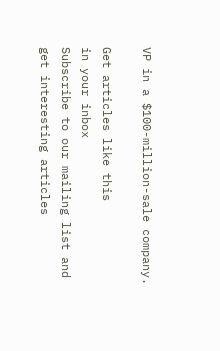VP in a $100-million-sale company.

Get articles like this
in your inbox
Subscribe to our mailing list and get interesting articles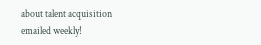about talent acquisition emailed weekly!